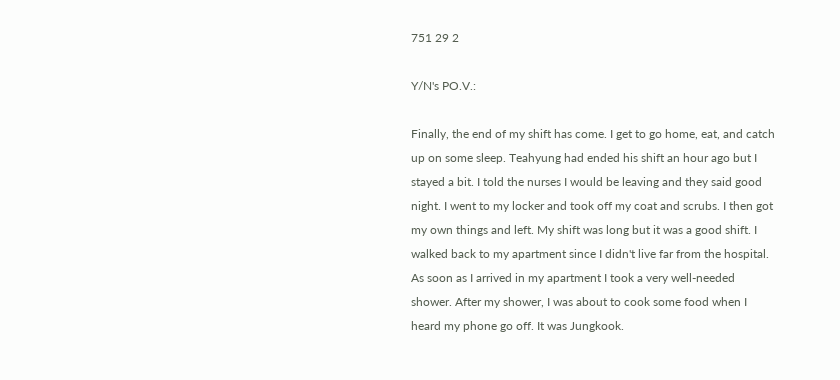751 29 2

Y/N's PO.V.:

Finally, the end of my shift has come. I get to go home, eat, and catch up on some sleep. Teahyung had ended his shift an hour ago but I stayed a bit. I told the nurses I would be leaving and they said good night. I went to my locker and took off my coat and scrubs. I then got my own things and left. My shift was long but it was a good shift. I walked back to my apartment since I didn't live far from the hospital. As soon as I arrived in my apartment I took a very well-needed shower. After my shower, I was about to cook some food when I heard my phone go off. It was Jungkook.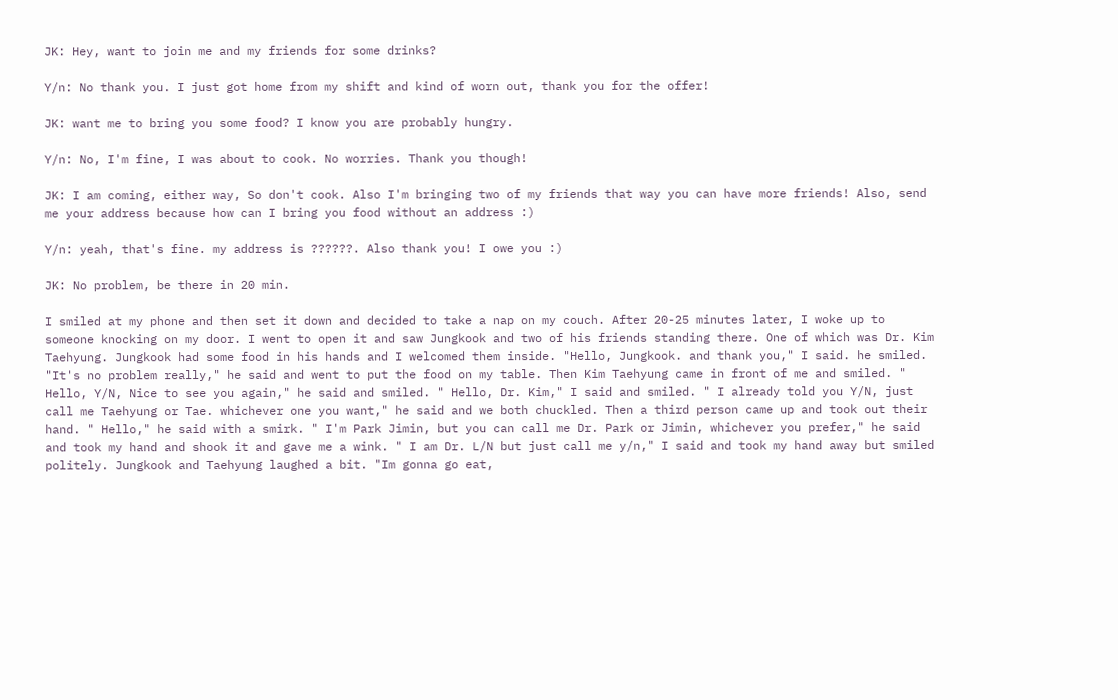JK: Hey, want to join me and my friends for some drinks?

Y/n: No thank you. I just got home from my shift and kind of worn out, thank you for the offer!

JK: want me to bring you some food? I know you are probably hungry.

Y/n: No, I'm fine, I was about to cook. No worries. Thank you though!

JK: I am coming, either way, So don't cook. Also I'm bringing two of my friends that way you can have more friends! Also, send me your address because how can I bring you food without an address :)

Y/n: yeah, that's fine. my address is ??????. Also thank you! I owe you :)

JK: No problem, be there in 20 min.

I smiled at my phone and then set it down and decided to take a nap on my couch. After 20-25 minutes later, I woke up to someone knocking on my door. I went to open it and saw Jungkook and two of his friends standing there. One of which was Dr. Kim Taehyung. Jungkook had some food in his hands and I welcomed them inside. "Hello, Jungkook. and thank you," I said. he smiled. "It's no problem really," he said and went to put the food on my table. Then Kim Taehyung came in front of me and smiled. " Hello, Y/N, Nice to see you again," he said and smiled. " Hello, Dr. Kim," I said and smiled. " I already told you Y/N, just call me Taehyung or Tae. whichever one you want," he said and we both chuckled. Then a third person came up and took out their hand. " Hello," he said with a smirk. " I'm Park Jimin, but you can call me Dr. Park or Jimin, whichever you prefer," he said and took my hand and shook it and gave me a wink. " I am Dr. L/N but just call me y/n," I said and took my hand away but smiled politely. Jungkook and Taehyung laughed a bit. "Im gonna go eat,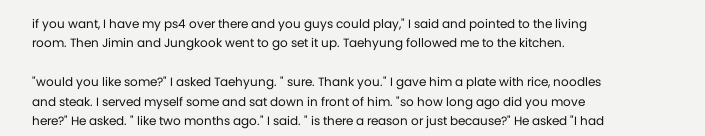if you want, I have my ps4 over there and you guys could play," I said and pointed to the living room. Then Jimin and Jungkook went to go set it up. Taehyung followed me to the kitchen.

"would you like some?" I asked Taehyung. " sure. Thank you." I gave him a plate with rice, noodles and steak. I served myself some and sat down in front of him. "so how long ago did you move here?" He asked. " like two months ago." I said. " is there a reason or just because?" He asked "I had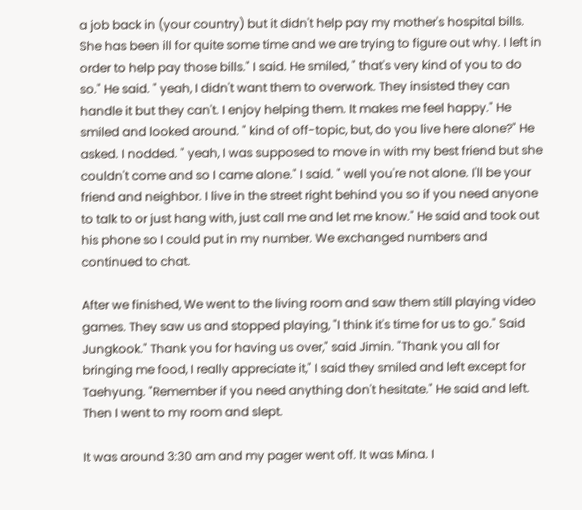a job back in (your country) but it didn't help pay my mother's hospital bills. She has been ill for quite some time and we are trying to figure out why. I left in order to help pay those bills." I said. He smiled, " that's very kind of you to do so." He said. " yeah, I didn't want them to overwork. They insisted they can handle it but they can't. I enjoy helping them. It makes me feel happy." He smiled and looked around. " kind of off-topic, but, do you live here alone?" He asked. I nodded. " yeah, I was supposed to move in with my best friend but she couldn't come and so I came alone." I said. " well you're not alone. I'll be your friend and neighbor. I live in the street right behind you so if you need anyone to talk to or just hang with, just call me and let me know." He said and took out his phone so I could put in my number. We exchanged numbers and continued to chat.

After we finished, We went to the living room and saw them still playing video games. They saw us and stopped playing, "I think it's time for us to go." Said Jungkook." Thank you for having us over," said Jimin. "Thank you all for bringing me food, I really appreciate it," I said they smiled and left except for Taehyung. "Remember if you need anything don't hesitate." He said and left. Then I went to my room and slept.

It was around 3:30 am and my pager went off. It was Mina. I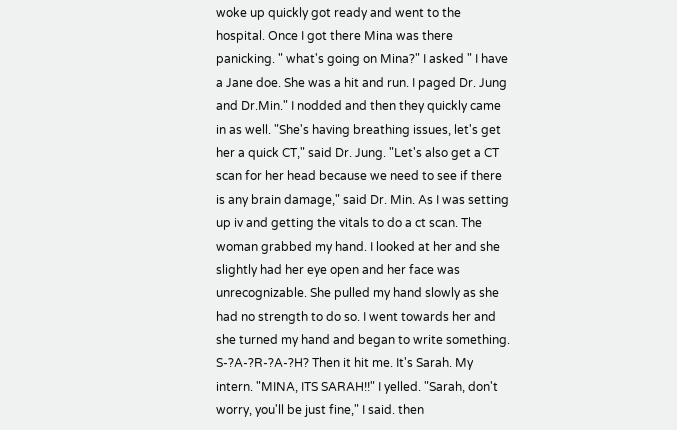woke up quickly got ready and went to the hospital. Once I got there Mina was there panicking. " what's going on Mina?" I asked " I have a Jane doe. She was a hit and run. I paged Dr. Jung and Dr.Min." I nodded and then they quickly came in as well. "She's having breathing issues, let's get her a quick CT," said Dr. Jung. "Let's also get a CT scan for her head because we need to see if there is any brain damage," said Dr. Min. As I was setting up iv and getting the vitals to do a ct scan. The woman grabbed my hand. I looked at her and she slightly had her eye open and her face was unrecognizable. She pulled my hand slowly as she had no strength to do so. I went towards her and she turned my hand and began to write something. S-?A-?R-?A-?H? Then it hit me. It's Sarah. My intern. "MINA, ITS SARAH!!" I yelled. "Sarah, don't worry, you'll be just fine," I said. then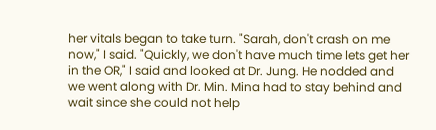her vitals began to take turn. "Sarah, don't crash on me now," I said. "Quickly, we don't have much time lets get her in the OR," I said and looked at Dr. Jung. He nodded and we went along with Dr. Min. Mina had to stay behind and wait since she could not help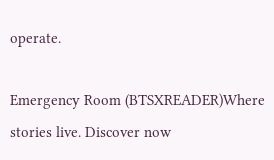operate.

Emergency Room (BTSXREADER)Where stories live. Discover now